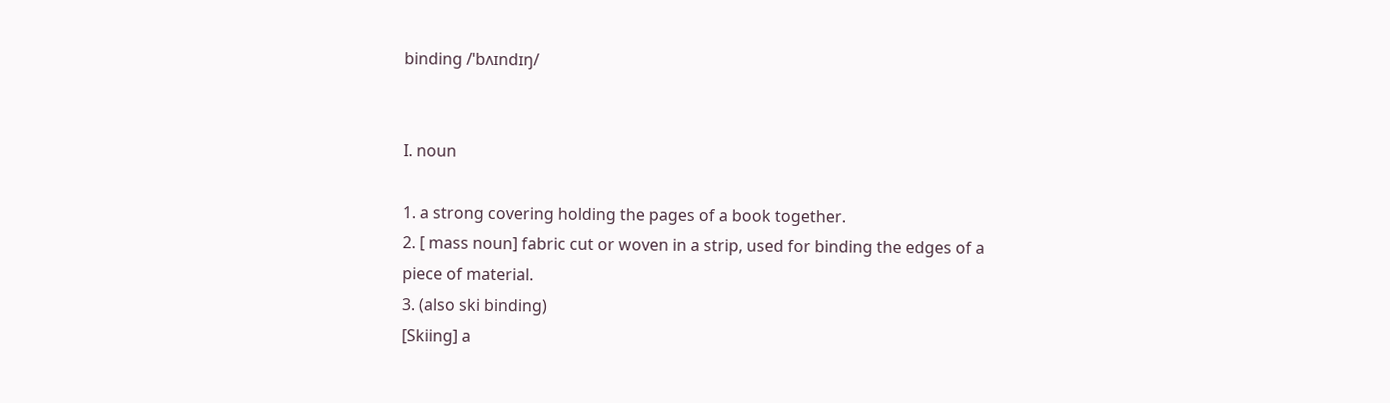binding /ˈbʌɪndɪŋ/


I. noun

1. a strong covering holding the pages of a book together.
2. [ mass noun] fabric cut or woven in a strip, used for binding the edges of a piece of material.
3. (also ski binding)
[Skiing] a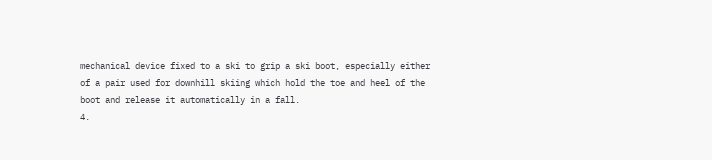mechanical device fixed to a ski to grip a ski boot, especially either of a pair used for downhill skiing which hold the toe and heel of the boot and release it automatically in a fall.
4.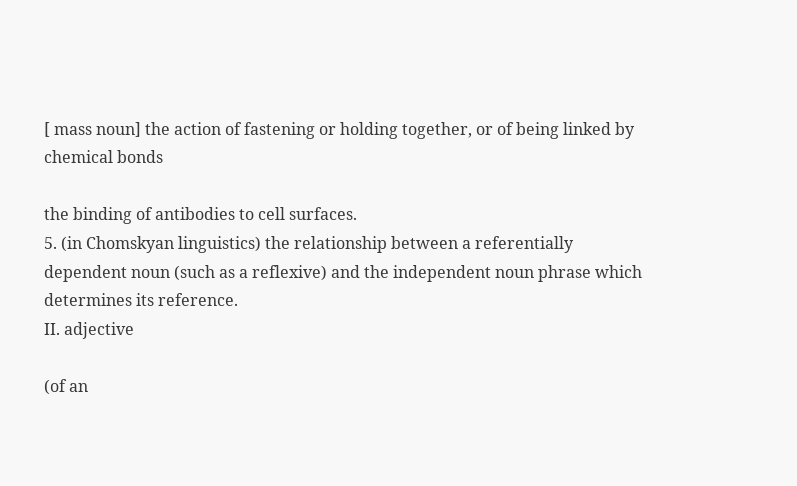[ mass noun] the action of fastening or holding together, or of being linked by chemical bonds

the binding of antibodies to cell surfaces.
5. (in Chomskyan linguistics) the relationship between a referentially dependent noun (such as a reflexive) and the independent noun phrase which determines its reference.
II. adjective

(of an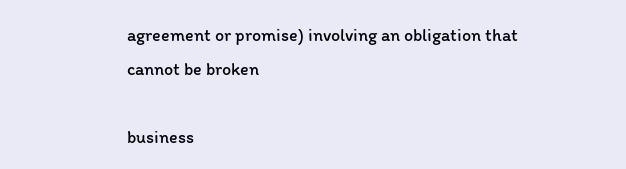agreement or promise) involving an obligation that cannot be broken

business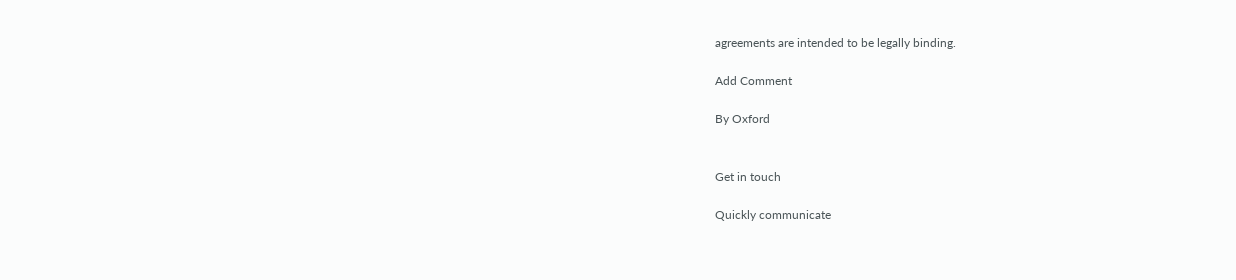agreements are intended to be legally binding.

Add Comment

By Oxford


Get in touch

Quickly communicate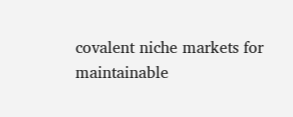covalent niche markets for maintainable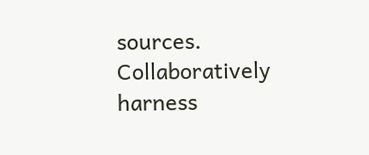sources. Collaboratively harness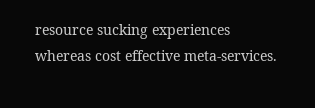resource sucking experiences whereas cost effective meta-services.